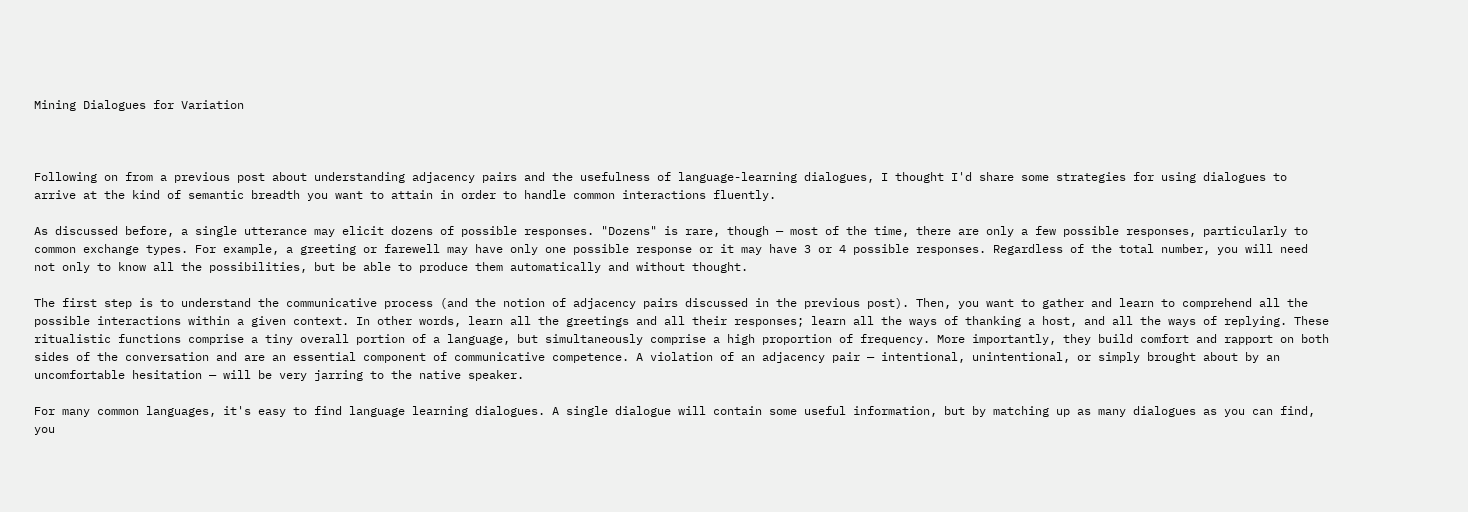Mining Dialogues for Variation



Following on from a previous post about understanding adjacency pairs and the usefulness of language-learning dialogues, I thought I'd share some strategies for using dialogues to arrive at the kind of semantic breadth you want to attain in order to handle common interactions fluently.

As discussed before, a single utterance may elicit dozens of possible responses. "Dozens" is rare, though — most of the time, there are only a few possible responses, particularly to common exchange types. For example, a greeting or farewell may have only one possible response or it may have 3 or 4 possible responses. Regardless of the total number, you will need not only to know all the possibilities, but be able to produce them automatically and without thought.

The first step is to understand the communicative process (and the notion of adjacency pairs discussed in the previous post). Then, you want to gather and learn to comprehend all the possible interactions within a given context. In other words, learn all the greetings and all their responses; learn all the ways of thanking a host, and all the ways of replying. These ritualistic functions comprise a tiny overall portion of a language, but simultaneously comprise a high proportion of frequency. More importantly, they build comfort and rapport on both sides of the conversation and are an essential component of communicative competence. A violation of an adjacency pair — intentional, unintentional, or simply brought about by an uncomfortable hesitation — will be very jarring to the native speaker.

For many common languages, it's easy to find language learning dialogues. A single dialogue will contain some useful information, but by matching up as many dialogues as you can find, you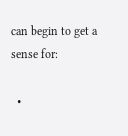can begin to get a sense for:

  •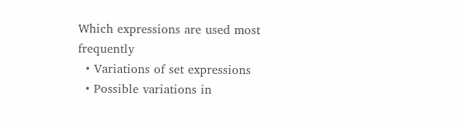Which expressions are used most frequently
  • Variations of set expressions
  • Possible variations in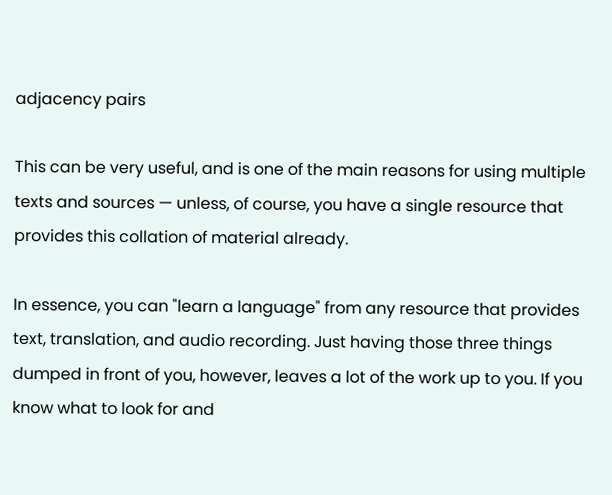adjacency pairs

This can be very useful, and is one of the main reasons for using multiple texts and sources — unless, of course, you have a single resource that provides this collation of material already.

In essence, you can "learn a language" from any resource that provides text, translation, and audio recording. Just having those three things dumped in front of you, however, leaves a lot of the work up to you. If you know what to look for and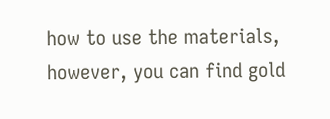how to use the materials, however, you can find gold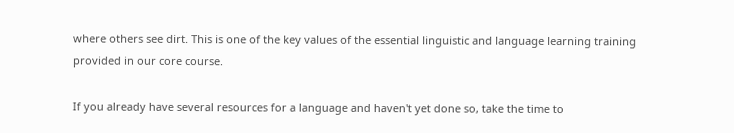where others see dirt. This is one of the key values of the essential linguistic and language learning training provided in our core course.

If you already have several resources for a language and haven't yet done so, take the time to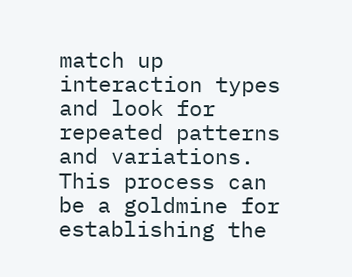match up interaction types and look for repeated patterns and variations. This process can be a goldmine for establishing the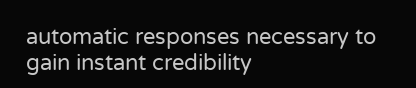automatic responses necessary to gain instant credibility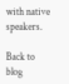with native speakers.

Back to blog